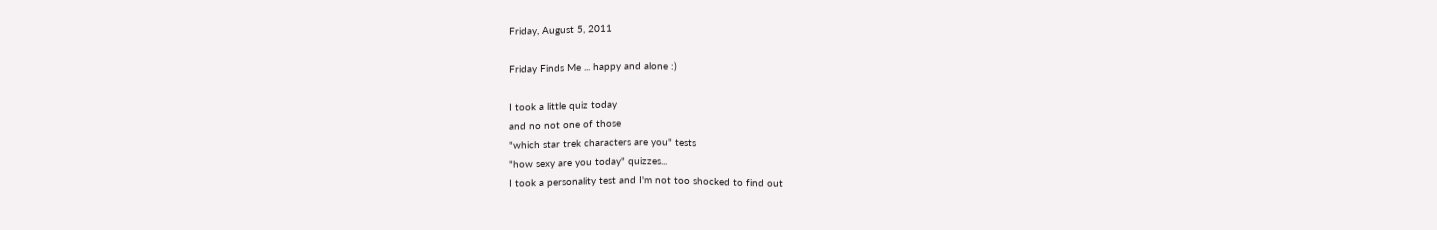Friday, August 5, 2011

Friday Finds Me ... happy and alone :)

I took a little quiz today
and no not one of those
"which star trek characters are you" tests
"how sexy are you today" quizzes...
I took a personality test and I'm not too shocked to find out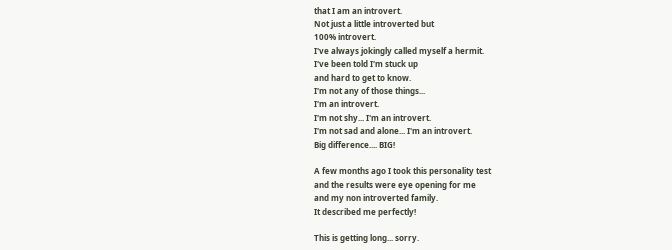that I am an introvert.
Not just a little introverted but
100% introvert.
I've always jokingly called myself a hermit.
I've been told I'm stuck up
and hard to get to know.
I'm not any of those things...
I'm an introvert.
I'm not shy... I'm an introvert.
I'm not sad and alone... I'm an introvert.
Big difference.... BIG!

A few months ago I took this personality test
and the results were eye opening for me
and my non introverted family.
It described me perfectly!

This is getting long... sorry.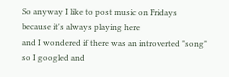So anyway I like to post music on Fridays
because it's always playing here
and I wondered if there was an introverted "song"
so I googled and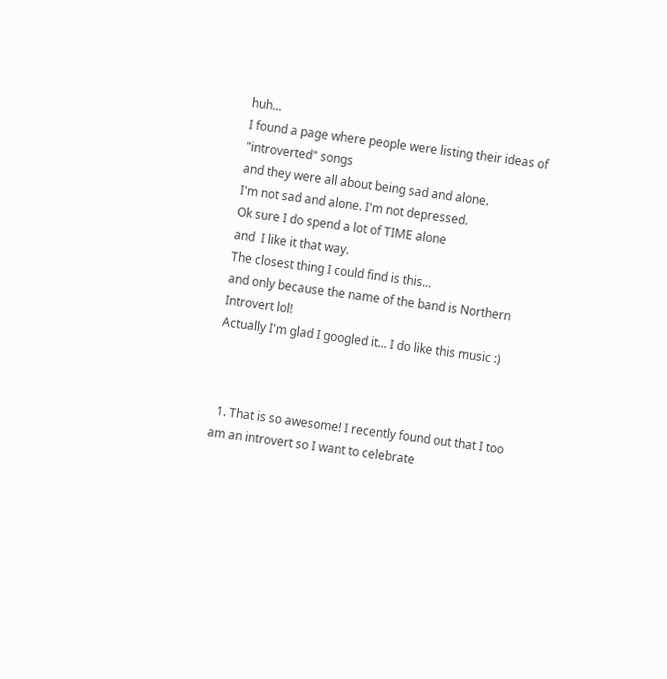huh...
I found a page where people were listing their ideas of "introverted" songs
and they were all about being sad and alone.
I'm not sad and alone. I'm not depressed.
Ok sure I do spend a lot of TIME alone
and  I like it that way.
The closest thing I could find is this...
and only because the name of the band is Northern Introvert lol!
Actually I'm glad I googled it... I do like this music :)



  1. That is so awesome! I recently found out that I too am an introvert so I want to celebrate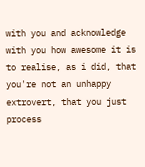with you and acknowledge with you how awesome it is to realise, as i did, that you're not an unhappy extrovert, that you just process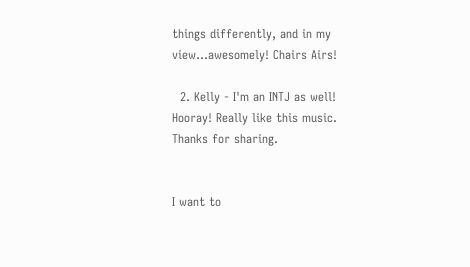things differently, and in my view...awesomely! Chairs Airs!

  2. Kelly - I'm an INTJ as well! Hooray! Really like this music. Thanks for sharing.


I want to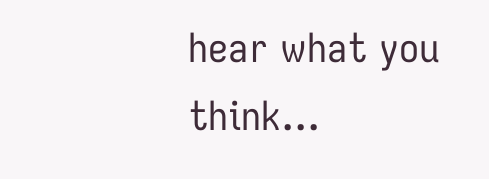hear what you think...